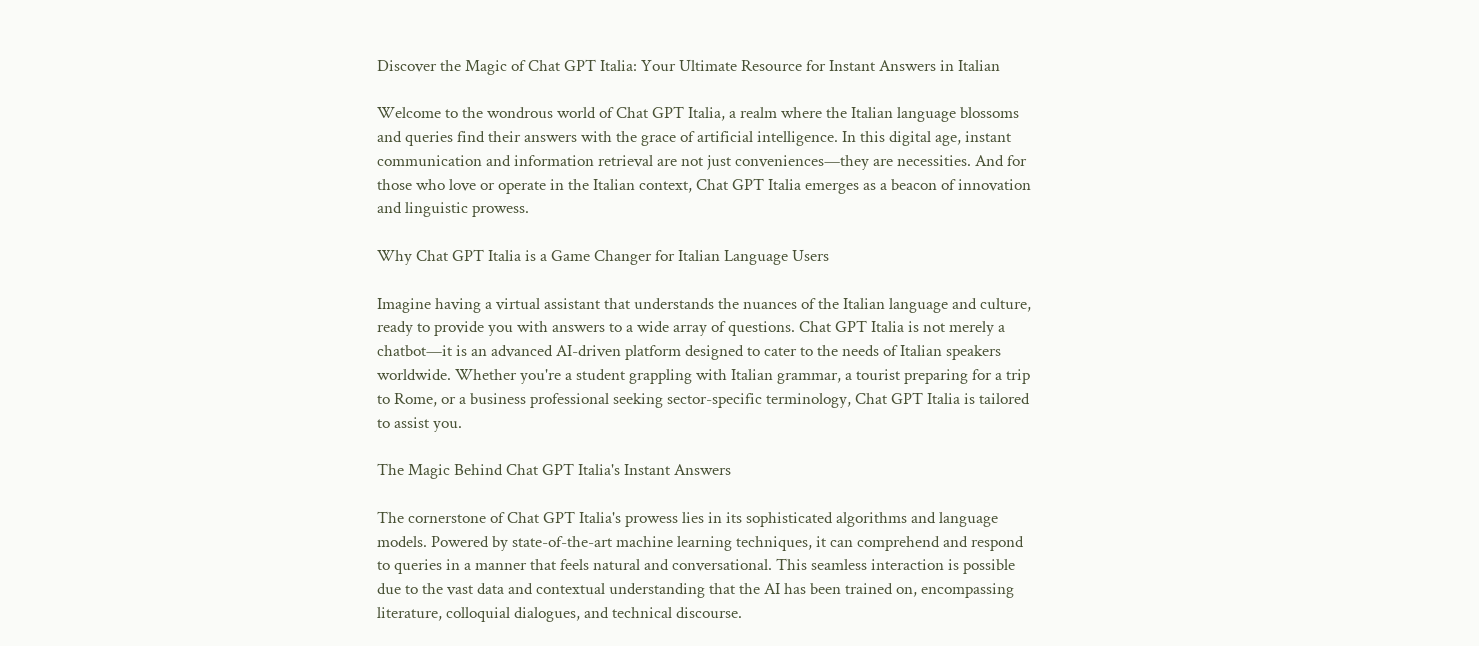Discover the Magic of Chat GPT Italia: Your Ultimate Resource for Instant Answers in Italian

Welcome to the wondrous world of Chat GPT Italia, a realm where the Italian language blossoms and queries find their answers with the grace of artificial intelligence. In this digital age, instant communication and information retrieval are not just conveniences—they are necessities. And for those who love or operate in the Italian context, Chat GPT Italia emerges as a beacon of innovation and linguistic prowess.

Why Chat GPT Italia is a Game Changer for Italian Language Users

Imagine having a virtual assistant that understands the nuances of the Italian language and culture, ready to provide you with answers to a wide array of questions. Chat GPT Italia is not merely a chatbot—it is an advanced AI-driven platform designed to cater to the needs of Italian speakers worldwide. Whether you're a student grappling with Italian grammar, a tourist preparing for a trip to Rome, or a business professional seeking sector-specific terminology, Chat GPT Italia is tailored to assist you.

The Magic Behind Chat GPT Italia's Instant Answers

The cornerstone of Chat GPT Italia's prowess lies in its sophisticated algorithms and language models. Powered by state-of-the-art machine learning techniques, it can comprehend and respond to queries in a manner that feels natural and conversational. This seamless interaction is possible due to the vast data and contextual understanding that the AI has been trained on, encompassing literature, colloquial dialogues, and technical discourse.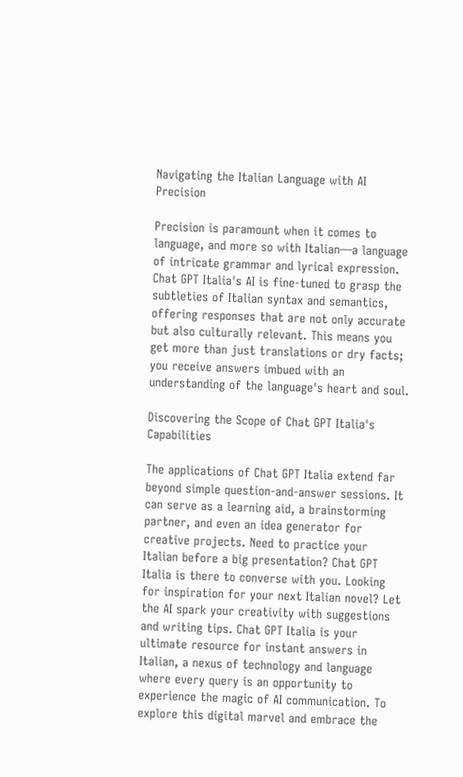Navigating the Italian Language with AI Precision

Precision is paramount when it comes to language, and more so with Italian—a language of intricate grammar and lyrical expression. Chat GPT Italia's AI is fine-tuned to grasp the subtleties of Italian syntax and semantics, offering responses that are not only accurate but also culturally relevant. This means you get more than just translations or dry facts; you receive answers imbued with an understanding of the language's heart and soul.

Discovering the Scope of Chat GPT Italia's Capabilities

The applications of Chat GPT Italia extend far beyond simple question-and-answer sessions. It can serve as a learning aid, a brainstorming partner, and even an idea generator for creative projects. Need to practice your Italian before a big presentation? Chat GPT Italia is there to converse with you. Looking for inspiration for your next Italian novel? Let the AI spark your creativity with suggestions and writing tips. Chat GPT Italia is your ultimate resource for instant answers in Italian, a nexus of technology and language where every query is an opportunity to experience the magic of AI communication. To explore this digital marvel and embrace the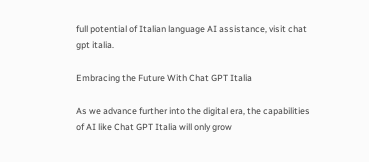full potential of Italian language AI assistance, visit chat gpt italia.

Embracing the Future With Chat GPT Italia

As we advance further into the digital era, the capabilities of AI like Chat GPT Italia will only grow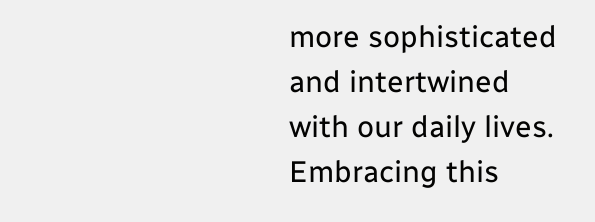more sophisticated and intertwined with our daily lives. Embracing this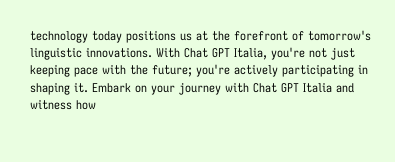technology today positions us at the forefront of tomorrow's linguistic innovations. With Chat GPT Italia, you're not just keeping pace with the future; you're actively participating in shaping it. Embark on your journey with Chat GPT Italia and witness how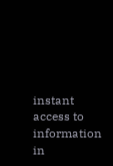instant access to information in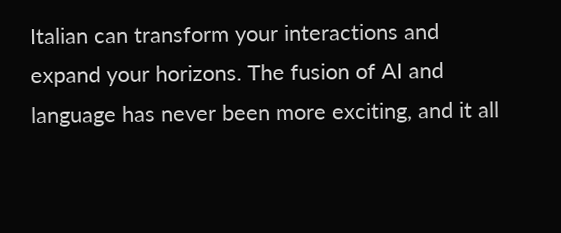Italian can transform your interactions and expand your horizons. The fusion of AI and language has never been more exciting, and it all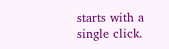starts with a single click.